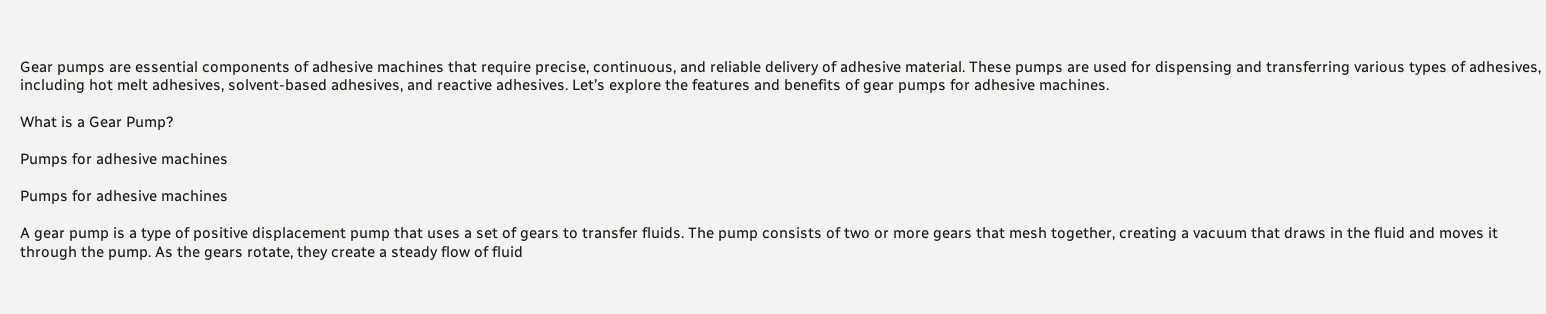Gear pumps are essential components of adhesive machines that require precise, continuous, and reliable delivery of adhesive material. These pumps are used for dispensing and transferring various types of adhesives, including hot melt adhesives, solvent-based adhesives, and reactive adhesives. Let’s explore the features and benefits of gear pumps for adhesive machines.

What is a Gear Pump?

Pumps for adhesive machines

Pumps for adhesive machines

A gear pump is a type of positive displacement pump that uses a set of gears to transfer fluids. The pump consists of two or more gears that mesh together, creating a vacuum that draws in the fluid and moves it through the pump. As the gears rotate, they create a steady flow of fluid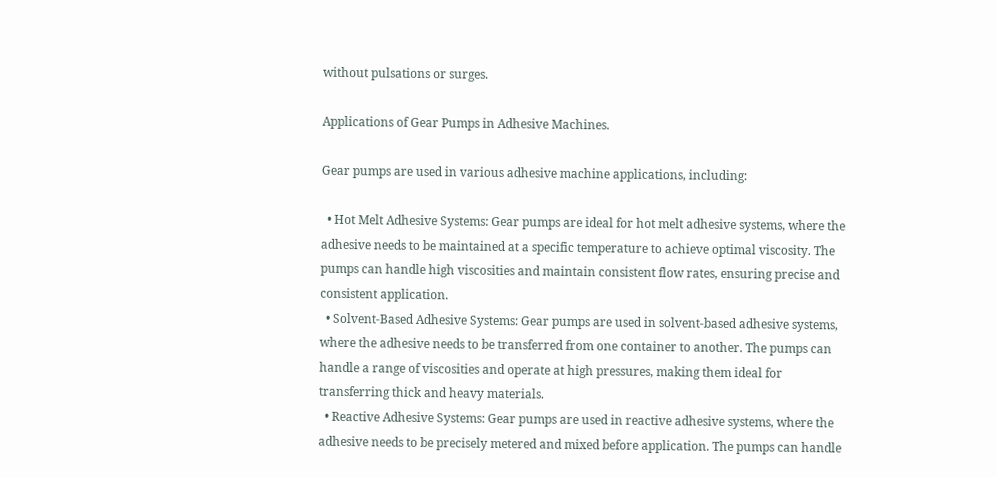without pulsations or surges.

Applications of Gear Pumps in Adhesive Machines.

Gear pumps are used in various adhesive machine applications, including:

  • Hot Melt Adhesive Systems: Gear pumps are ideal for hot melt adhesive systems, where the adhesive needs to be maintained at a specific temperature to achieve optimal viscosity. The pumps can handle high viscosities and maintain consistent flow rates, ensuring precise and consistent application.
  • Solvent-Based Adhesive Systems: Gear pumps are used in solvent-based adhesive systems, where the adhesive needs to be transferred from one container to another. The pumps can handle a range of viscosities and operate at high pressures, making them ideal for transferring thick and heavy materials.
  • Reactive Adhesive Systems: Gear pumps are used in reactive adhesive systems, where the adhesive needs to be precisely metered and mixed before application. The pumps can handle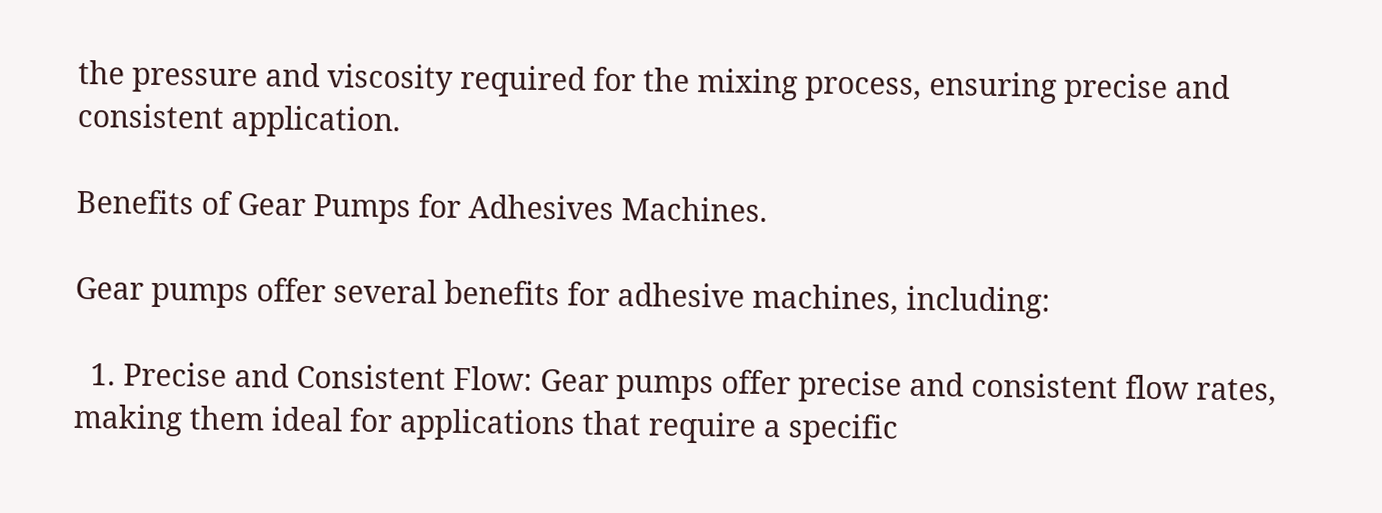the pressure and viscosity required for the mixing process, ensuring precise and consistent application.

Benefits of Gear Pumps for Adhesives Machines.

Gear pumps offer several benefits for adhesive machines, including:

  1. Precise and Consistent Flow: Gear pumps offer precise and consistent flow rates, making them ideal for applications that require a specific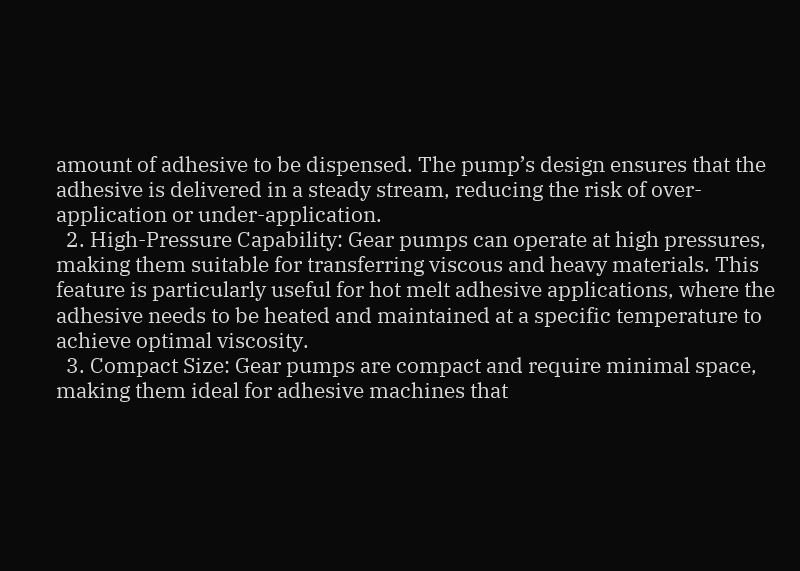amount of adhesive to be dispensed. The pump’s design ensures that the adhesive is delivered in a steady stream, reducing the risk of over-application or under-application.
  2. High-Pressure Capability: Gear pumps can operate at high pressures, making them suitable for transferring viscous and heavy materials. This feature is particularly useful for hot melt adhesive applications, where the adhesive needs to be heated and maintained at a specific temperature to achieve optimal viscosity.
  3. Compact Size: Gear pumps are compact and require minimal space, making them ideal for adhesive machines that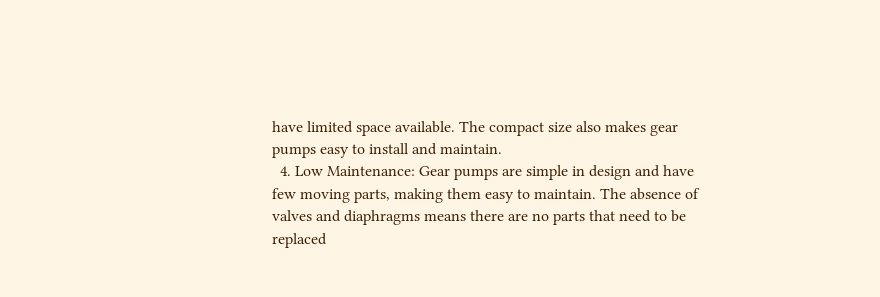have limited space available. The compact size also makes gear pumps easy to install and maintain.
  4. Low Maintenance: Gear pumps are simple in design and have few moving parts, making them easy to maintain. The absence of valves and diaphragms means there are no parts that need to be replaced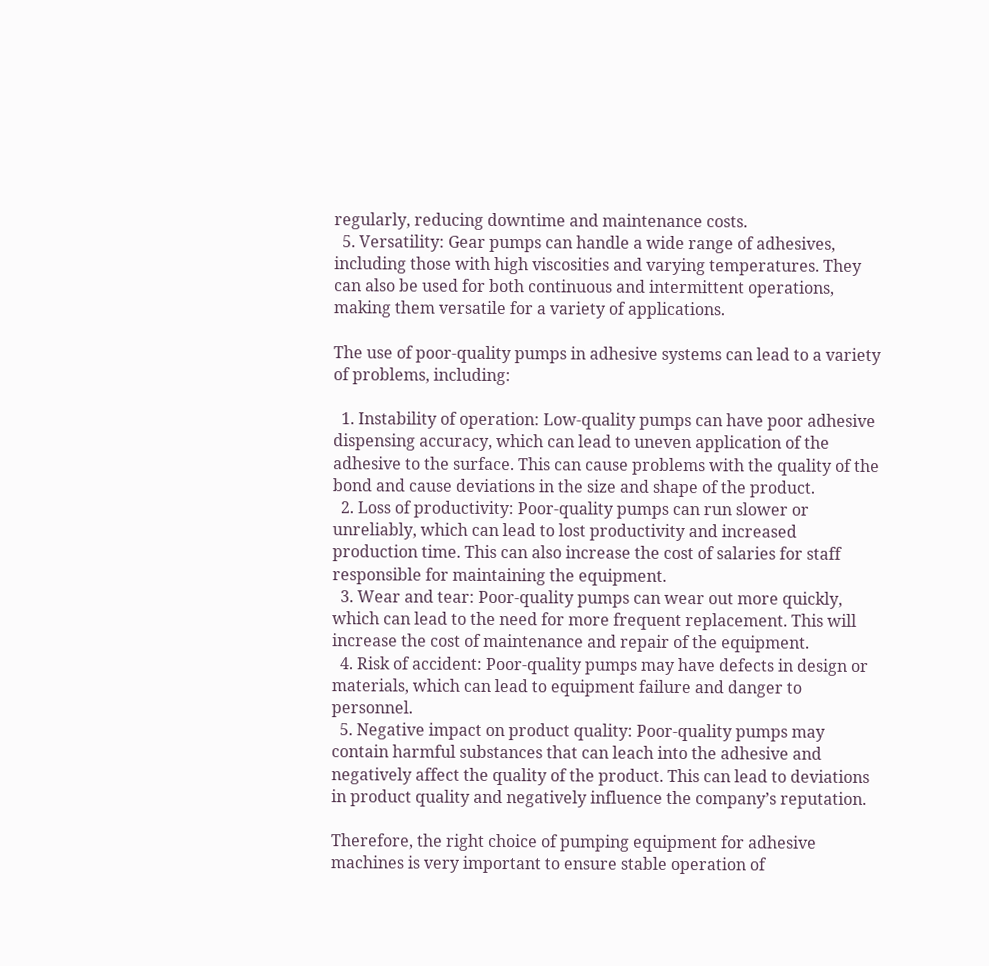regularly, reducing downtime and maintenance costs.
  5. Versatility: Gear pumps can handle a wide range of adhesives, including those with high viscosities and varying temperatures. They can also be used for both continuous and intermittent operations, making them versatile for a variety of applications.

The use of poor-quality pumps in adhesive systems can lead to a variety of problems, including:

  1. Instability of operation: Low-quality pumps can have poor adhesive dispensing accuracy, which can lead to uneven application of the adhesive to the surface. This can cause problems with the quality of the bond and cause deviations in the size and shape of the product.
  2. Loss of productivity: Poor-quality pumps can run slower or unreliably, which can lead to lost productivity and increased production time. This can also increase the cost of salaries for staff responsible for maintaining the equipment.
  3. Wear and tear: Poor-quality pumps can wear out more quickly, which can lead to the need for more frequent replacement. This will increase the cost of maintenance and repair of the equipment.
  4. Risk of accident: Poor-quality pumps may have defects in design or materials, which can lead to equipment failure and danger to personnel.
  5. Negative impact on product quality: Poor-quality pumps may contain harmful substances that can leach into the adhesive and negatively affect the quality of the product. This can lead to deviations in product quality and negatively influence the company’s reputation.

Therefore, the right choice of pumping equipment for adhesive machines is very important to ensure stable operation of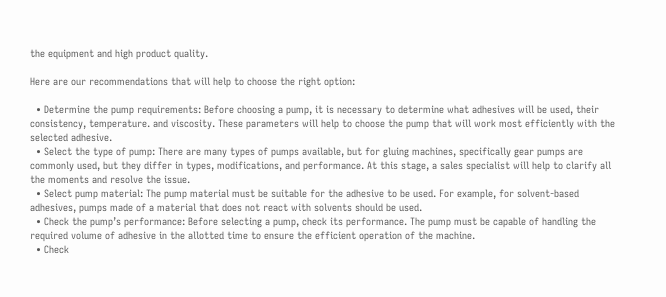the equipment and high product quality.

Here are our recommendations that will help to choose the right option:

  • Determine the pump requirements: Before choosing a pump, it is necessary to determine what adhesives will be used, their consistency, temperature. and viscosity. These parameters will help to choose the pump that will work most efficiently with the selected adhesive.
  • Select the type of pump: There are many types of pumps available, but for gluing machines, specifically gear pumps are commonly used, but they differ in types, modifications, and performance. At this stage, a sales specialist will help to clarify all the moments and resolve the issue.
  • Select pump material: The pump material must be suitable for the adhesive to be used. For example, for solvent-based adhesives, pumps made of a material that does not react with solvents should be used.
  • Check the pump’s performance: Before selecting a pump, check its performance. The pump must be capable of handling the required volume of adhesive in the allotted time to ensure the efficient operation of the machine.
  • Check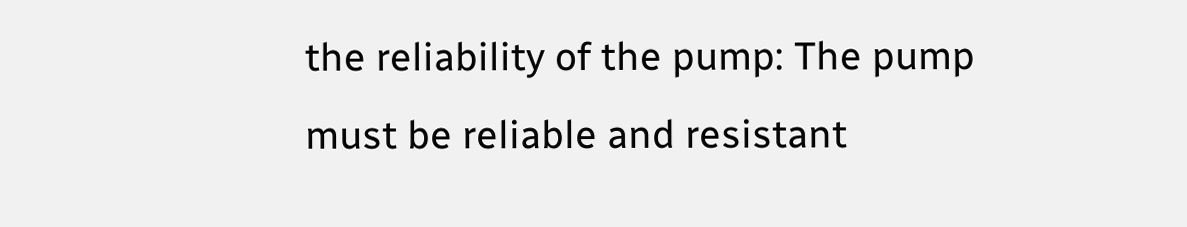the reliability of the pump: The pump must be reliable and resistant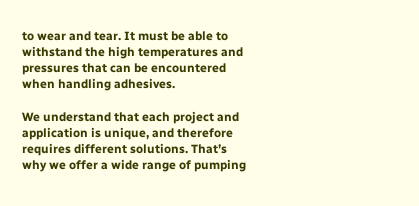to wear and tear. It must be able to withstand the high temperatures and pressures that can be encountered when handling adhesives.

We understand that each project and application is unique, and therefore requires different solutions. That’s why we offer a wide range of pumping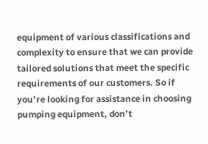equipment of various classifications and complexity to ensure that we can provide tailored solutions that meet the specific requirements of our customers. So if you’re looking for assistance in choosing pumping equipment, don’t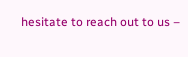hesitate to reach out to us –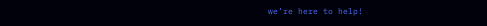we’re here to help!